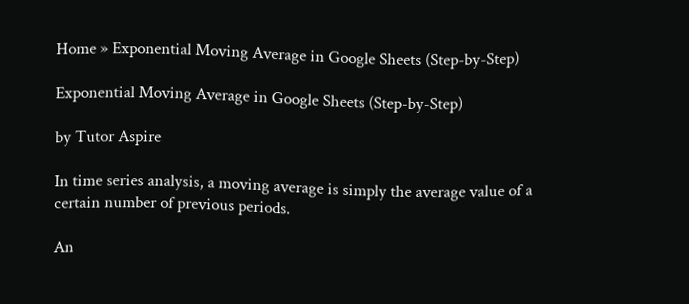Home » Exponential Moving Average in Google Sheets (Step-by-Step)

Exponential Moving Average in Google Sheets (Step-by-Step)

by Tutor Aspire

In time series analysis, a moving average is simply the average value of a certain number of previous periods.

An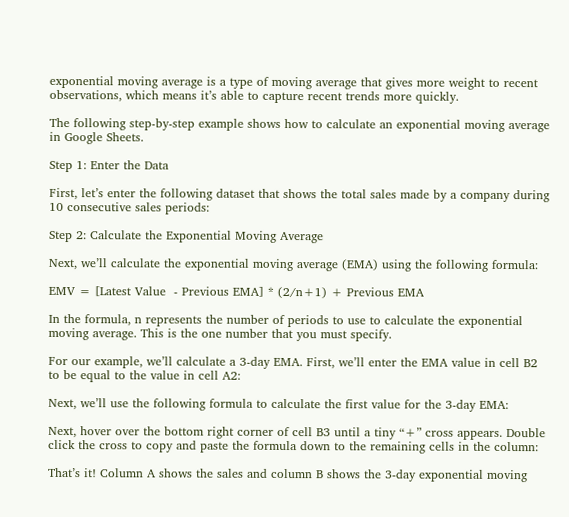exponential moving average is a type of moving average that gives more weight to recent observations, which means it’s able to capture recent trends more quickly.

The following step-by-step example shows how to calculate an exponential moving average in Google Sheets.

Step 1: Enter the Data

First, let’s enter the following dataset that shows the total sales made by a company during 10 consecutive sales periods:

Step 2: Calculate the Exponential Moving Average

Next, we’ll calculate the exponential moving average (EMA) using the following formula:

EMV = [Latest Value  - Previous EMA] * (2/n+1) + Previous EMA

In the formula, n represents the number of periods to use to calculate the exponential moving average. This is the one number that you must specify.

For our example, we’ll calculate a 3-day EMA. First, we’ll enter the EMA value in cell B2 to be equal to the value in cell A2:

Next, we’ll use the following formula to calculate the first value for the 3-day EMA:

Next, hover over the bottom right corner of cell B3 until a tiny “+” cross appears. Double click the cross to copy and paste the formula down to the remaining cells in the column:

That’s it! Column A shows the sales and column B shows the 3-day exponential moving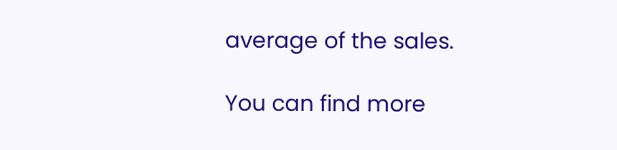average of the sales.

You can find more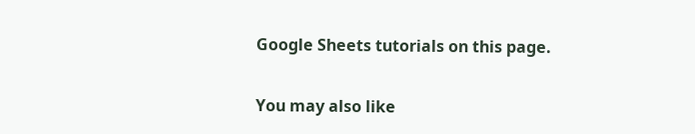Google Sheets tutorials on this page.

You may also like